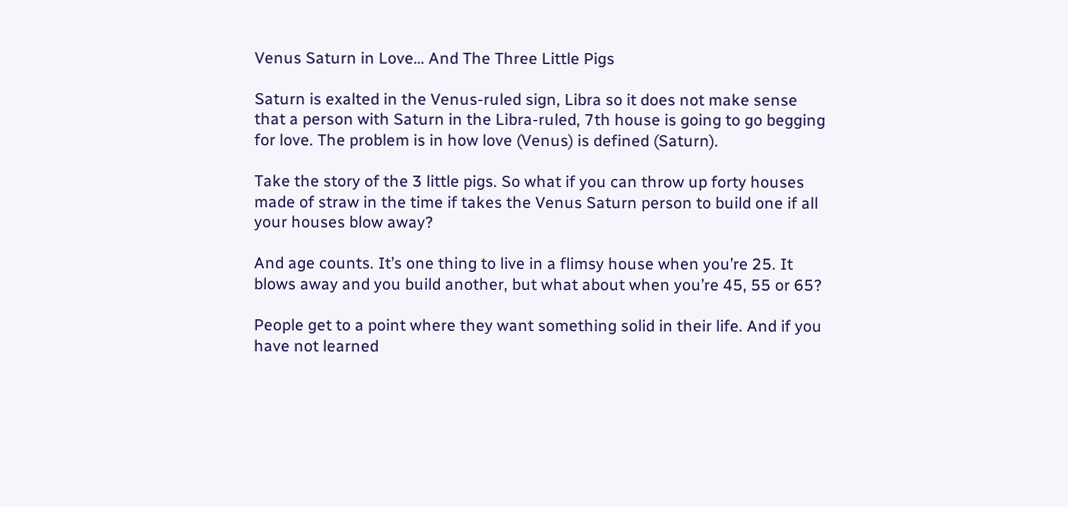Venus Saturn in Love… And The Three Little Pigs

Saturn is exalted in the Venus-ruled sign, Libra so it does not make sense that a person with Saturn in the Libra-ruled, 7th house is going to go begging for love. The problem is in how love (Venus) is defined (Saturn).

Take the story of the 3 little pigs. So what if you can throw up forty houses made of straw in the time if takes the Venus Saturn person to build one if all your houses blow away?

And age counts. It’s one thing to live in a flimsy house when you’re 25. It blows away and you build another, but what about when you’re 45, 55 or 65?

People get to a point where they want something solid in their life. And if you have not learned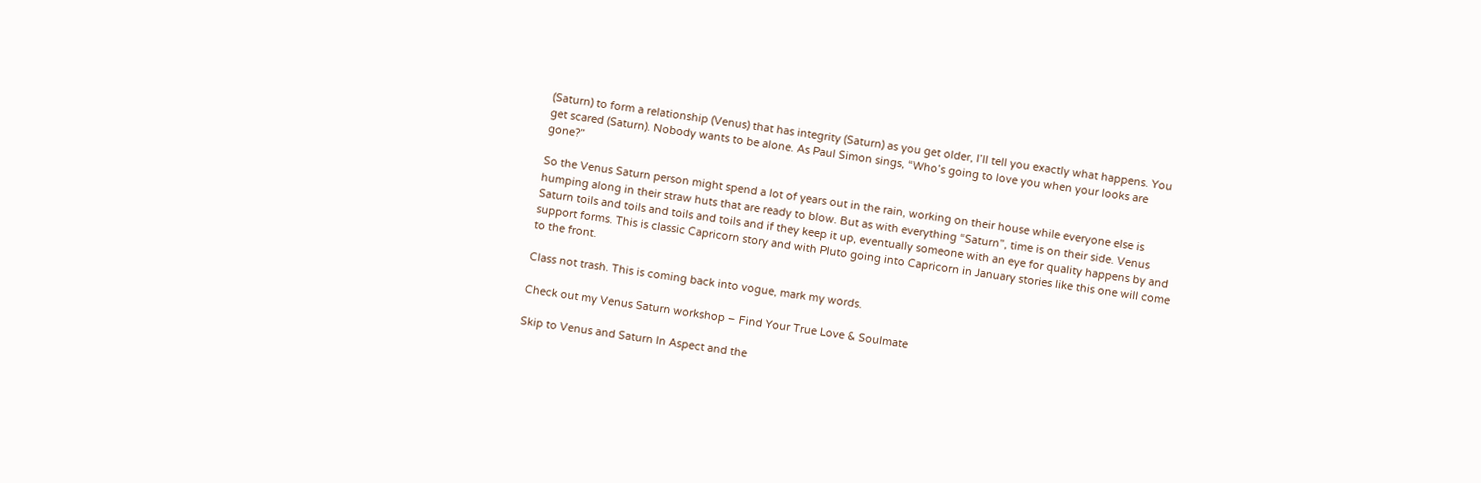(Saturn) to form a relationship (Venus) that has integrity (Saturn) as you get older, I’ll tell you exactly what happens. You get scared (Saturn). Nobody wants to be alone. As Paul Simon sings, “Who’s going to love you when your looks are gone?”

So the Venus Saturn person might spend a lot of years out in the rain, working on their house while everyone else is humping along in their straw huts that are ready to blow. But as with everything “Saturn”, time is on their side. Venus Saturn toils and toils and toils and toils and if they keep it up, eventually someone with an eye for quality happens by and support forms. This is classic Capricorn story and with Pluto going into Capricorn in January stories like this one will come to the front.

Class not trash. This is coming back into vogue, mark my words.

Check out my Venus Saturn workshop – Find Your True Love & Soulmate

Skip to Venus and Saturn In Aspect and the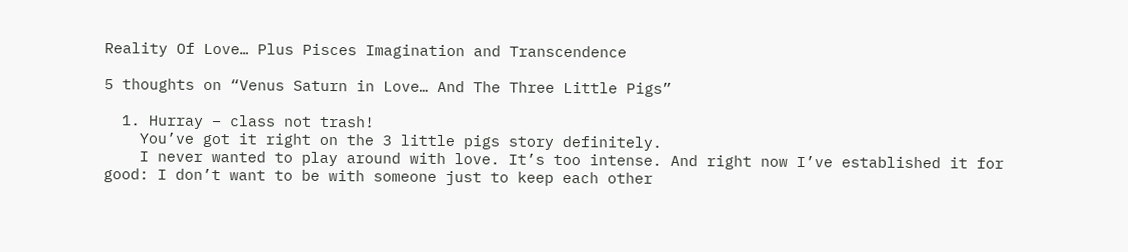Reality Of Love… Plus Pisces Imagination and Transcendence

5 thoughts on “Venus Saturn in Love… And The Three Little Pigs”

  1. Hurray – class not trash!
    You’ve got it right on the 3 little pigs story definitely.
    I never wanted to play around with love. It’s too intense. And right now I’ve established it for good: I don’t want to be with someone just to keep each other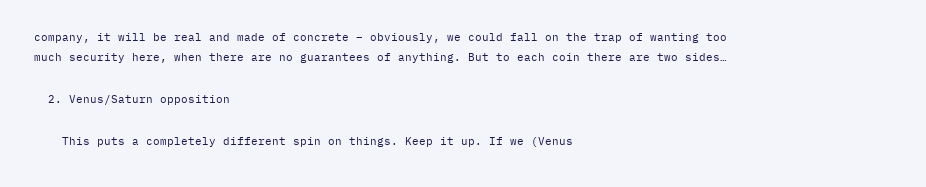company, it will be real and made of concrete – obviously, we could fall on the trap of wanting too much security here, when there are no guarantees of anything. But to each coin there are two sides…

  2. Venus/Saturn opposition

    This puts a completely different spin on things. Keep it up. If we (Venus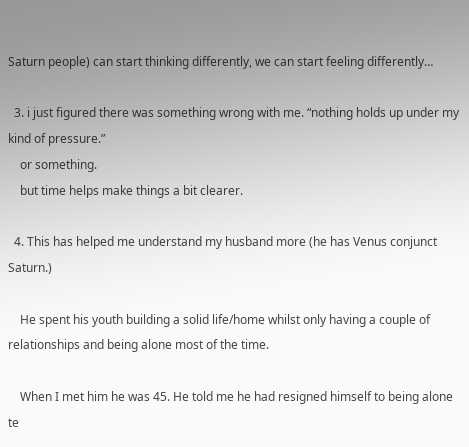Saturn people) can start thinking differently, we can start feeling differently…

  3. i just figured there was something wrong with me. “nothing holds up under my kind of pressure.”
    or something.
    but time helps make things a bit clearer.

  4. This has helped me understand my husband more (he has Venus conjunct Saturn.)

    He spent his youth building a solid life/home whilst only having a couple of relationships and being alone most of the time.

    When I met him he was 45. He told me he had resigned himself to being alone te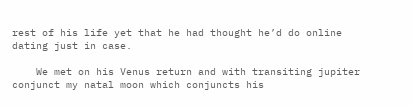rest of his life yet that he had thought he’d do online dating just in case.

    We met on his Venus return and with transiting jupiter conjunct my natal moon which conjuncts his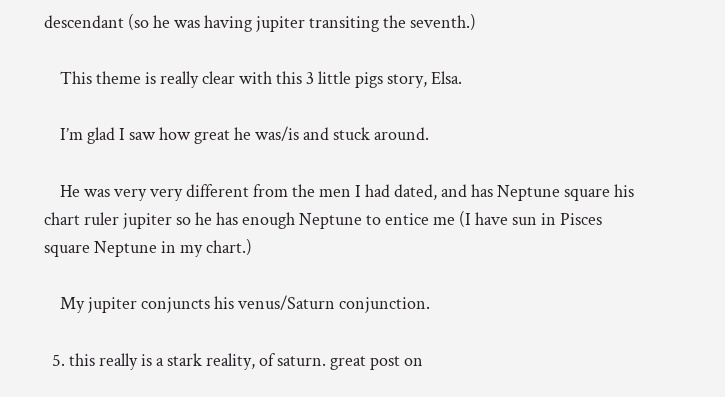descendant (so he was having jupiter transiting the seventh.)

    This theme is really clear with this 3 little pigs story, Elsa.

    I’m glad I saw how great he was/is and stuck around.

    He was very very different from the men I had dated, and has Neptune square his chart ruler jupiter so he has enough Neptune to entice me (I have sun in Pisces square Neptune in my chart.)

    My jupiter conjuncts his venus/Saturn conjunction.

  5. this really is a stark reality, of saturn. great post on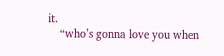it.
    “who’s gonna love you when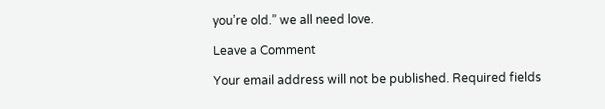you’re old.” we all need love.

Leave a Comment

Your email address will not be published. Required fields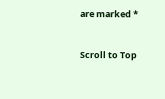are marked *


Scroll to Top